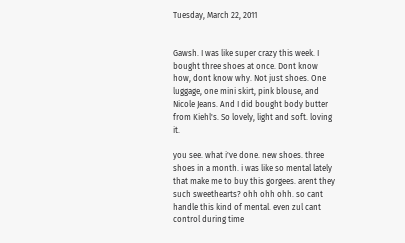Tuesday, March 22, 2011


Gawsh. I was like super crazy this week. I bought three shoes at once. Dont know how, dont know why. Not just shoes. One luggage, one mini skirt, pink blouse, and Nicole Jeans. And I did bought body butter from Kiehl's. So lovely, light and soft. loving it.

you see. what i've done. new shoes. three shoes in a month. i was like so mental lately that make me to buy this gorgees. arent they such sweethearts? ohh ohh ohh. so cant handle this kind of mental. even zul cant control during time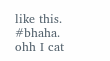like this. #bhaha. ohh I cat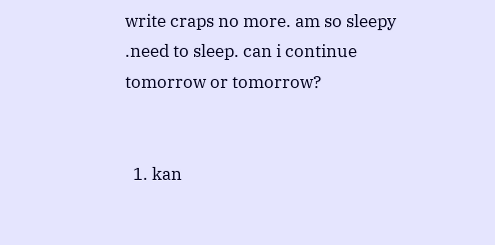write craps no more. am so sleepy .need to sleep. can i continue tomorrow or tomorrow?


  1. kan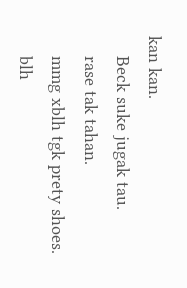kan kan.
    Beck suke jugak tau.
    rase tak tahan.
    mmg xblh tgk prety shoes.
    blh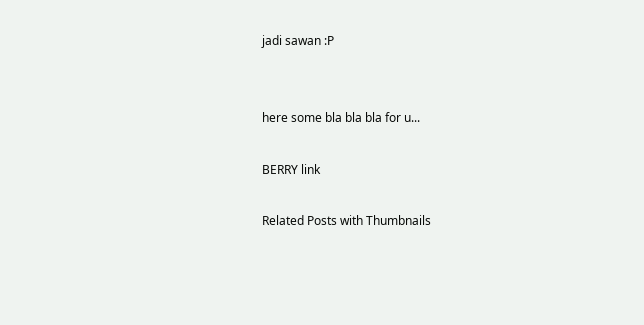jadi sawan :P


here some bla bla bla for u...

BERRY link

Related Posts with Thumbnails